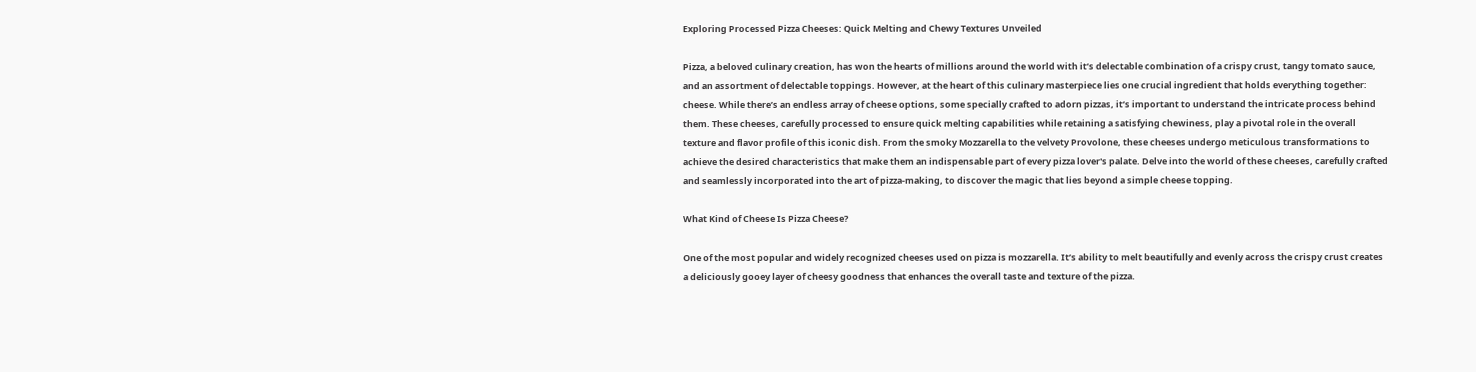Exploring Processed Pizza Cheeses: Quick Melting and Chewy Textures Unveiled

Pizza, a beloved culinary creation, has won the hearts of millions around the world with it’s delectable combination of a crispy crust, tangy tomato sauce, and an assortment of delectable toppings. However, at the heart of this culinary masterpiece lies one crucial ingredient that holds everything together: cheese. While there’s an endless array of cheese options, some specially crafted to adorn pizzas, it’s important to understand the intricate process behind them. These cheeses, carefully processed to ensure quick melting capabilities while retaining a satisfying chewiness, play a pivotal role in the overall texture and flavor profile of this iconic dish. From the smoky Mozzarella to the velvety Provolone, these cheeses undergo meticulous transformations to achieve the desired characteristics that make them an indispensable part of every pizza lover's palate. Delve into the world of these cheeses, carefully crafted and seamlessly incorporated into the art of pizza-making, to discover the magic that lies beyond a simple cheese topping.

What Kind of Cheese Is Pizza Cheese?

One of the most popular and widely recognized cheeses used on pizza is mozzarella. It’s ability to melt beautifully and evenly across the crispy crust creates a deliciously gooey layer of cheesy goodness that enhances the overall taste and texture of the pizza.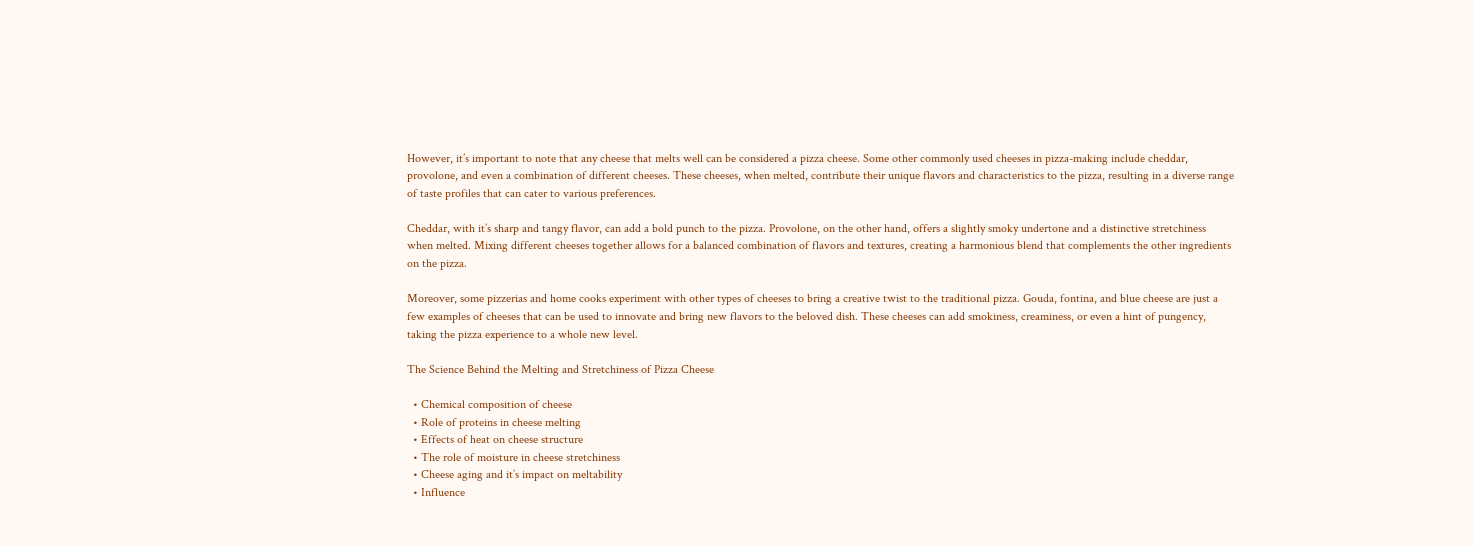However, it’s important to note that any cheese that melts well can be considered a pizza cheese. Some other commonly used cheeses in pizza-making include cheddar, provolone, and even a combination of different cheeses. These cheeses, when melted, contribute their unique flavors and characteristics to the pizza, resulting in a diverse range of taste profiles that can cater to various preferences.

Cheddar, with it’s sharp and tangy flavor, can add a bold punch to the pizza. Provolone, on the other hand, offers a slightly smoky undertone and a distinctive stretchiness when melted. Mixing different cheeses together allows for a balanced combination of flavors and textures, creating a harmonious blend that complements the other ingredients on the pizza.

Moreover, some pizzerias and home cooks experiment with other types of cheeses to bring a creative twist to the traditional pizza. Gouda, fontina, and blue cheese are just a few examples of cheeses that can be used to innovate and bring new flavors to the beloved dish. These cheeses can add smokiness, creaminess, or even a hint of pungency, taking the pizza experience to a whole new level.

The Science Behind the Melting and Stretchiness of Pizza Cheese

  • Chemical composition of cheese
  • Role of proteins in cheese melting
  • Effects of heat on cheese structure
  • The role of moisture in cheese stretchiness
  • Cheese aging and it’s impact on meltability
  • Influence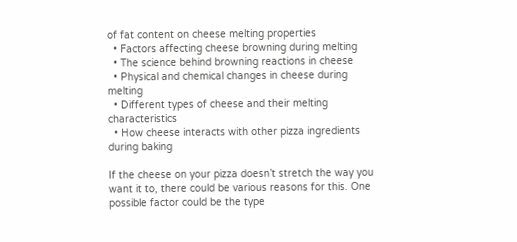of fat content on cheese melting properties
  • Factors affecting cheese browning during melting
  • The science behind browning reactions in cheese
  • Physical and chemical changes in cheese during melting
  • Different types of cheese and their melting characteristics
  • How cheese interacts with other pizza ingredients during baking

If the cheese on your pizza doesn’t stretch the way you want it to, there could be various reasons for this. One possible factor could be the type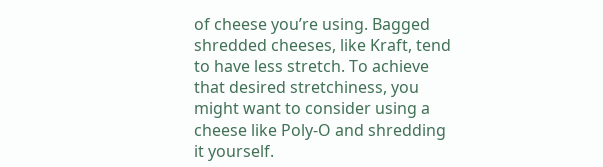of cheese you’re using. Bagged shredded cheeses, like Kraft, tend to have less stretch. To achieve that desired stretchiness, you might want to consider using a cheese like Poly-O and shredding it yourself.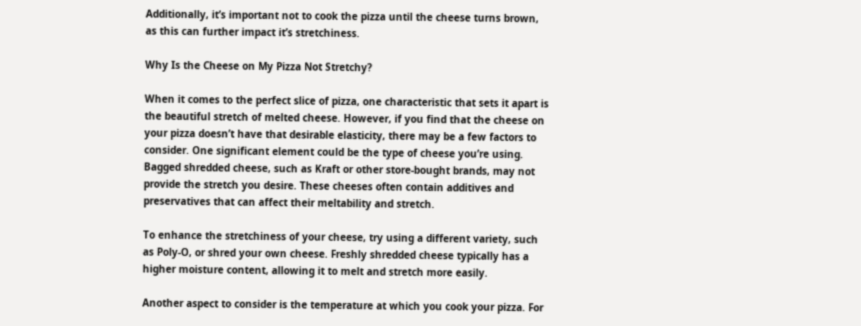Additionally, it’s important not to cook the pizza until the cheese turns brown, as this can further impact it’s stretchiness.

Why Is the Cheese on My Pizza Not Stretchy?

When it comes to the perfect slice of pizza, one characteristic that sets it apart is the beautiful stretch of melted cheese. However, if you find that the cheese on your pizza doesn’t have that desirable elasticity, there may be a few factors to consider. One significant element could be the type of cheese you’re using. Bagged shredded cheese, such as Kraft or other store-bought brands, may not provide the stretch you desire. These cheeses often contain additives and preservatives that can affect their meltability and stretch.

To enhance the stretchiness of your cheese, try using a different variety, such as Poly-O, or shred your own cheese. Freshly shredded cheese typically has a higher moisture content, allowing it to melt and stretch more easily.

Another aspect to consider is the temperature at which you cook your pizza. For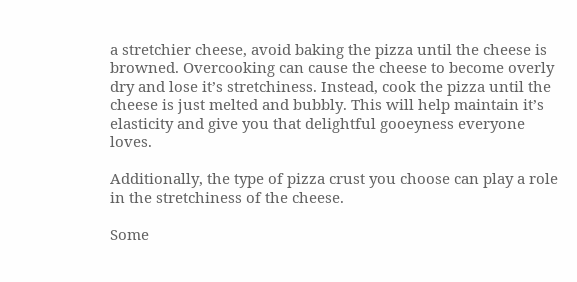a stretchier cheese, avoid baking the pizza until the cheese is browned. Overcooking can cause the cheese to become overly dry and lose it’s stretchiness. Instead, cook the pizza until the cheese is just melted and bubbly. This will help maintain it’s elasticity and give you that delightful gooeyness everyone loves.

Additionally, the type of pizza crust you choose can play a role in the stretchiness of the cheese.

Some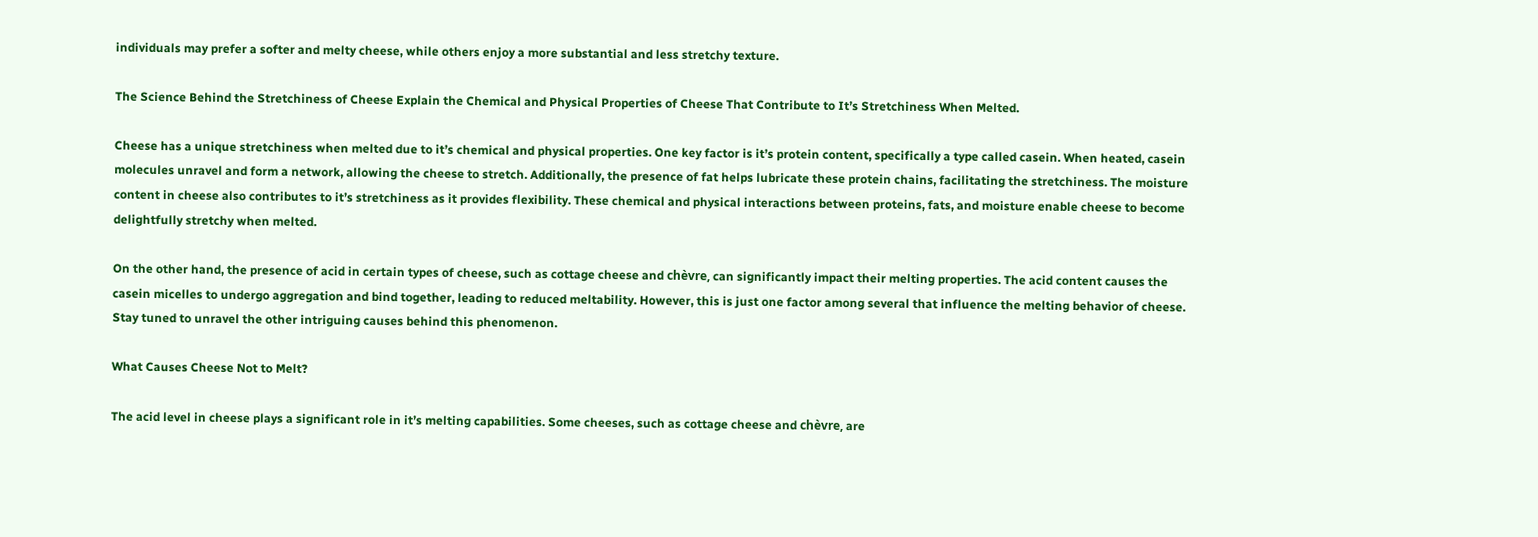individuals may prefer a softer and melty cheese, while others enjoy a more substantial and less stretchy texture.

The Science Behind the Stretchiness of Cheese Explain the Chemical and Physical Properties of Cheese That Contribute to It’s Stretchiness When Melted.

Cheese has a unique stretchiness when melted due to it’s chemical and physical properties. One key factor is it’s protein content, specifically a type called casein. When heated, casein molecules unravel and form a network, allowing the cheese to stretch. Additionally, the presence of fat helps lubricate these protein chains, facilitating the stretchiness. The moisture content in cheese also contributes to it’s stretchiness as it provides flexibility. These chemical and physical interactions between proteins, fats, and moisture enable cheese to become delightfully stretchy when melted.

On the other hand, the presence of acid in certain types of cheese, such as cottage cheese and chèvre, can significantly impact their melting properties. The acid content causes the casein micelles to undergo aggregation and bind together, leading to reduced meltability. However, this is just one factor among several that influence the melting behavior of cheese. Stay tuned to unravel the other intriguing causes behind this phenomenon.

What Causes Cheese Not to Melt?

The acid level in cheese plays a significant role in it’s melting capabilities. Some cheeses, such as cottage cheese and chèvre, are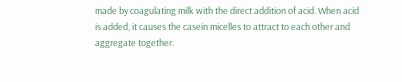made by coagulating milk with the direct addition of acid. When acid is added, it causes the casein micelles to attract to each other and aggregate together.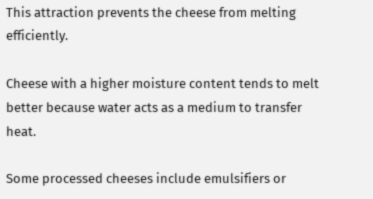This attraction prevents the cheese from melting efficiently.

Cheese with a higher moisture content tends to melt better because water acts as a medium to transfer heat.

Some processed cheeses include emulsifiers or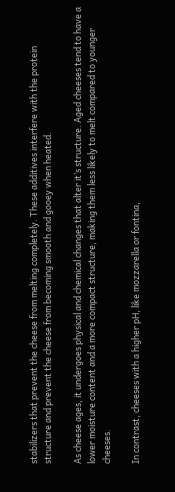stabilizers that prevent the cheese from melting completely. These additives interfere with the protein structure and prevent the cheese from becoming smooth and gooey when heated.

As cheese ages, it undergoes physical and chemical changes that alter it’s structure. Aged cheeses tend to have a lower moisture content and a more compact structure, making them less likely to melt compared to younger cheeses.

In contrast, cheeses with a higher pH, like mozzarella or fontina,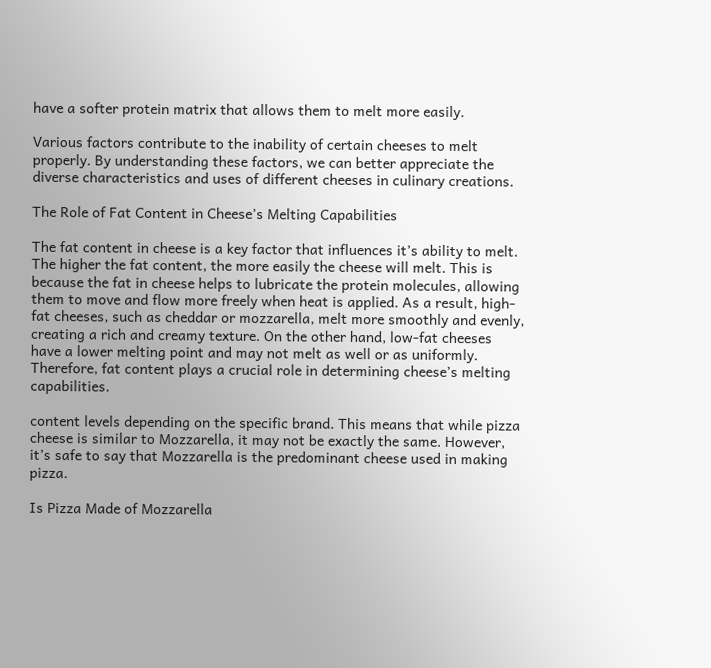have a softer protein matrix that allows them to melt more easily.

Various factors contribute to the inability of certain cheeses to melt properly. By understanding these factors, we can better appreciate the diverse characteristics and uses of different cheeses in culinary creations.

The Role of Fat Content in Cheese’s Melting Capabilities

The fat content in cheese is a key factor that influences it’s ability to melt. The higher the fat content, the more easily the cheese will melt. This is because the fat in cheese helps to lubricate the protein molecules, allowing them to move and flow more freely when heat is applied. As a result, high-fat cheeses, such as cheddar or mozzarella, melt more smoothly and evenly, creating a rich and creamy texture. On the other hand, low-fat cheeses have a lower melting point and may not melt as well or as uniformly. Therefore, fat content plays a crucial role in determining cheese’s melting capabilities.

content levels depending on the specific brand. This means that while pizza cheese is similar to Mozzarella, it may not be exactly the same. However, it’s safe to say that Mozzarella is the predominant cheese used in making pizza.

Is Pizza Made of Mozzarella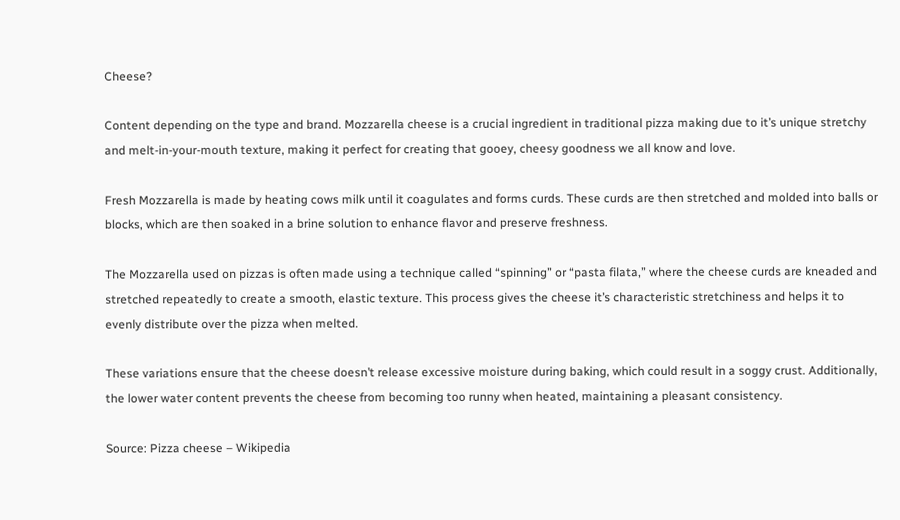Cheese?

Content depending on the type and brand. Mozzarella cheese is a crucial ingredient in traditional pizza making due to it’s unique stretchy and melt-in-your-mouth texture, making it perfect for creating that gooey, cheesy goodness we all know and love.

Fresh Mozzarella is made by heating cows milk until it coagulates and forms curds. These curds are then stretched and molded into balls or blocks, which are then soaked in a brine solution to enhance flavor and preserve freshness.

The Mozzarella used on pizzas is often made using a technique called “spinning” or “pasta filata,” where the cheese curds are kneaded and stretched repeatedly to create a smooth, elastic texture. This process gives the cheese it’s characteristic stretchiness and helps it to evenly distribute over the pizza when melted.

These variations ensure that the cheese doesn’t release excessive moisture during baking, which could result in a soggy crust. Additionally, the lower water content prevents the cheese from becoming too runny when heated, maintaining a pleasant consistency.

Source: Pizza cheese – Wikipedia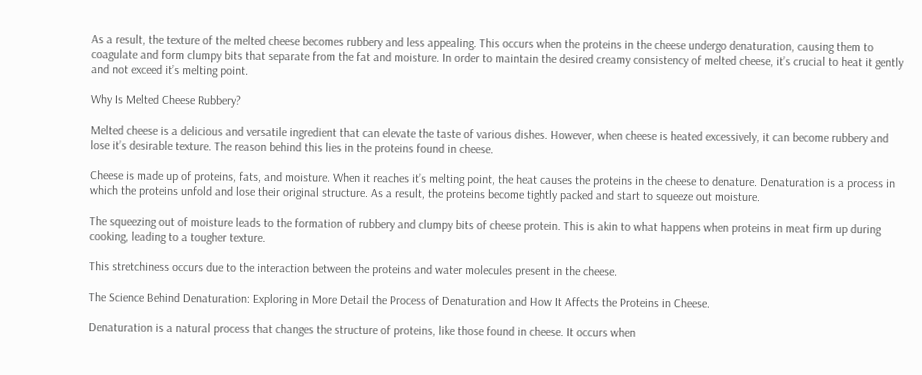As a result, the texture of the melted cheese becomes rubbery and less appealing. This occurs when the proteins in the cheese undergo denaturation, causing them to coagulate and form clumpy bits that separate from the fat and moisture. In order to maintain the desired creamy consistency of melted cheese, it’s crucial to heat it gently and not exceed it’s melting point.

Why Is Melted Cheese Rubbery?

Melted cheese is a delicious and versatile ingredient that can elevate the taste of various dishes. However, when cheese is heated excessively, it can become rubbery and lose it’s desirable texture. The reason behind this lies in the proteins found in cheese.

Cheese is made up of proteins, fats, and moisture. When it reaches it’s melting point, the heat causes the proteins in the cheese to denature. Denaturation is a process in which the proteins unfold and lose their original structure. As a result, the proteins become tightly packed and start to squeeze out moisture.

The squeezing out of moisture leads to the formation of rubbery and clumpy bits of cheese protein. This is akin to what happens when proteins in meat firm up during cooking, leading to a tougher texture.

This stretchiness occurs due to the interaction between the proteins and water molecules present in the cheese.

The Science Behind Denaturation: Exploring in More Detail the Process of Denaturation and How It Affects the Proteins in Cheese.

Denaturation is a natural process that changes the structure of proteins, like those found in cheese. It occurs when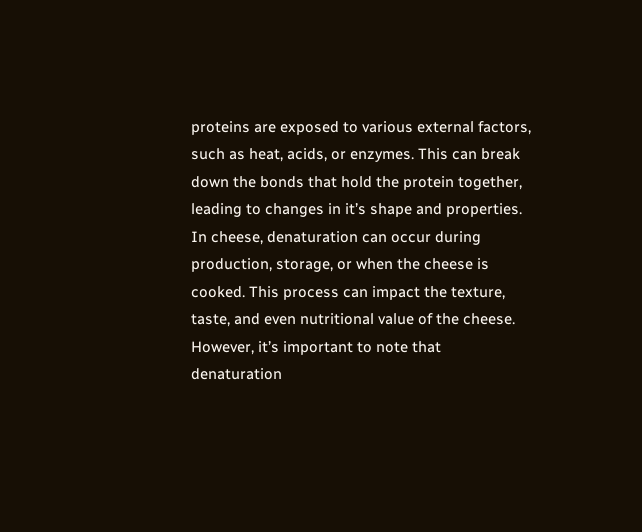proteins are exposed to various external factors, such as heat, acids, or enzymes. This can break down the bonds that hold the protein together, leading to changes in it’s shape and properties. In cheese, denaturation can occur during production, storage, or when the cheese is cooked. This process can impact the texture, taste, and even nutritional value of the cheese. However, it’s important to note that denaturation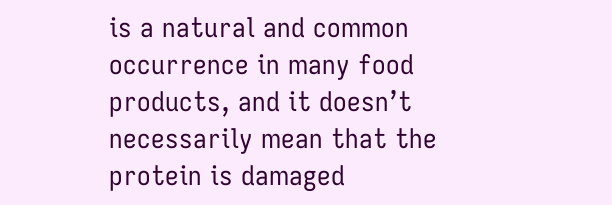is a natural and common occurrence in many food products, and it doesn’t necessarily mean that the protein is damaged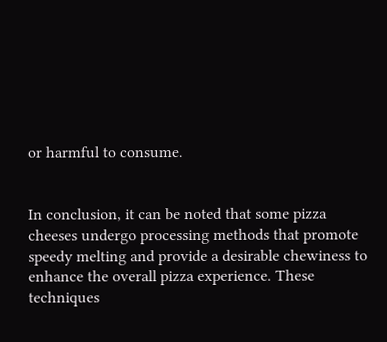or harmful to consume.


In conclusion, it can be noted that some pizza cheeses undergo processing methods that promote speedy melting and provide a desirable chewiness to enhance the overall pizza experience. These techniques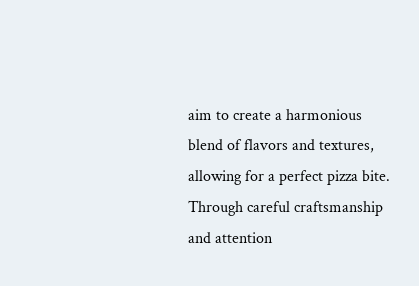aim to create a harmonious blend of flavors and textures, allowing for a perfect pizza bite. Through careful craftsmanship and attention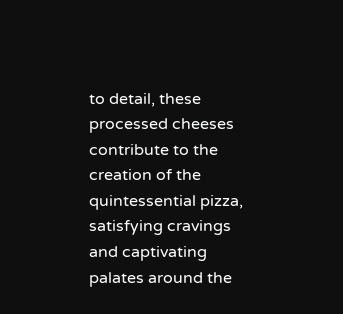to detail, these processed cheeses contribute to the creation of the quintessential pizza, satisfying cravings and captivating palates around the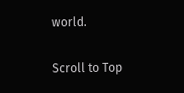world.

Scroll to Top